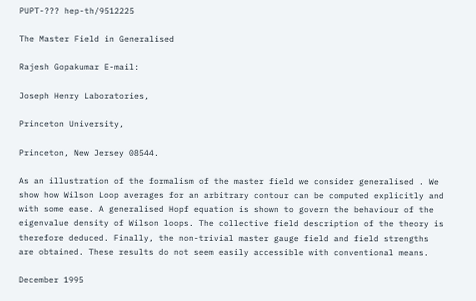PUPT-??? hep-th/9512225

The Master Field in Generalised

Rajesh Gopakumar E-mail:

Joseph Henry Laboratories,

Princeton University,

Princeton, New Jersey 08544.

As an illustration of the formalism of the master field we consider generalised . We show how Wilson Loop averages for an arbitrary contour can be computed explicitly and with some ease. A generalised Hopf equation is shown to govern the behaviour of the eigenvalue density of Wilson loops. The collective field description of the theory is therefore deduced. Finally, the non-trivial master gauge field and field strengths are obtained. These results do not seem easily accessible with conventional means.

December 1995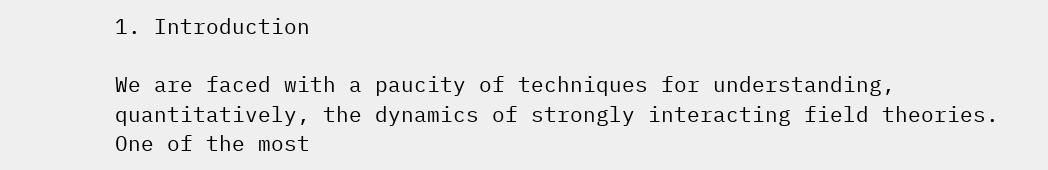1. Introduction

We are faced with a paucity of techniques for understanding, quantitatively, the dynamics of strongly interacting field theories. One of the most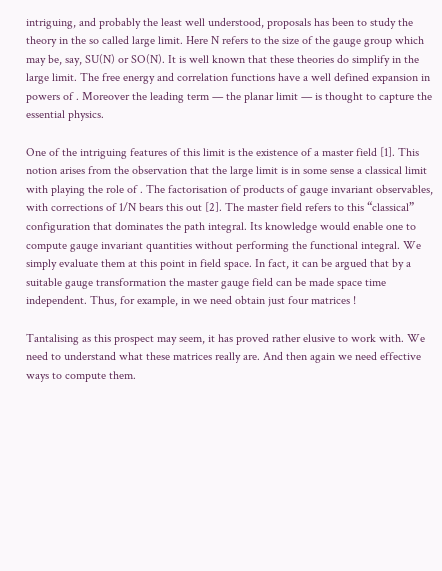intriguing, and probably the least well understood, proposals has been to study the theory in the so called large limit. Here N refers to the size of the gauge group which may be, say, SU(N) or SO(N). It is well known that these theories do simplify in the large limit. The free energy and correlation functions have a well defined expansion in powers of . Moreover the leading term — the planar limit — is thought to capture the essential physics.

One of the intriguing features of this limit is the existence of a master field [1]. This notion arises from the observation that the large limit is in some sense a classical limit with playing the role of . The factorisation of products of gauge invariant observables, with corrections of 1/N bears this out [2]. The master field refers to this “classical” configuration that dominates the path integral. Its knowledge would enable one to compute gauge invariant quantities without performing the functional integral. We simply evaluate them at this point in field space. In fact, it can be argued that by a suitable gauge transformation the master gauge field can be made space time independent. Thus, for example, in we need obtain just four matrices !

Tantalising as this prospect may seem, it has proved rather elusive to work with. We need to understand what these matrices really are. And then again we need effective ways to compute them.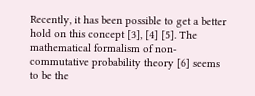Recently, it has been possible to get a better hold on this concept [3], [4] [5]. The mathematical formalism of non-commutative probability theory [6] seems to be the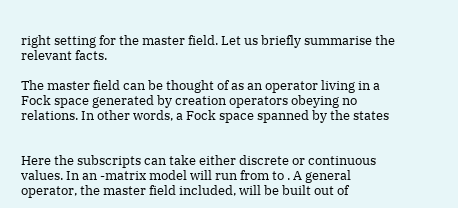right setting for the master field. Let us briefly summarise the relevant facts.

The master field can be thought of as an operator living in a Fock space generated by creation operators obeying no relations. In other words, a Fock space spanned by the states


Here the subscripts can take either discrete or continuous values. In an -matrix model will run from to . A general operator, the master field included, will be built out of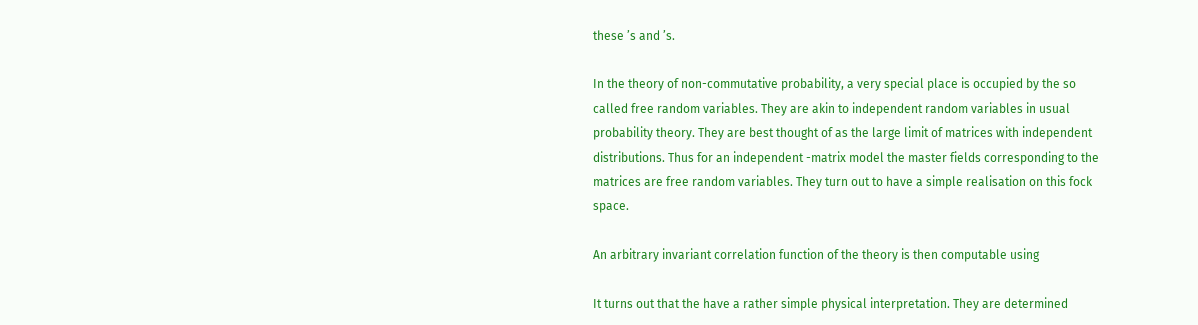these ’s and ’s.

In the theory of non-commutative probability, a very special place is occupied by the so called free random variables. They are akin to independent random variables in usual probability theory. They are best thought of as the large limit of matrices with independent distributions. Thus for an independent -matrix model the master fields corresponding to the matrices are free random variables. They turn out to have a simple realisation on this fock space.

An arbitrary invariant correlation function of the theory is then computable using

It turns out that the have a rather simple physical interpretation. They are determined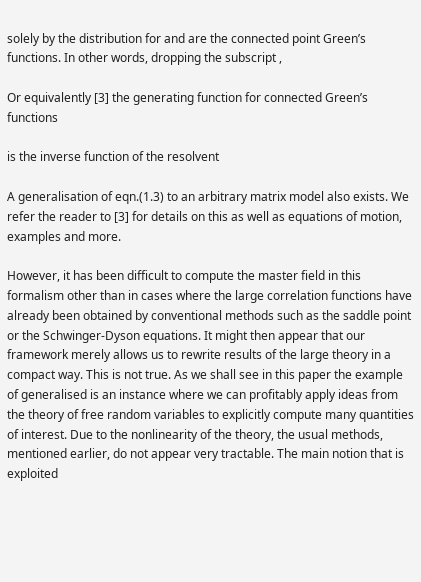solely by the distribution for and are the connected point Green’s functions. In other words, dropping the subscript ,

Or equivalently [3] the generating function for connected Green’s functions

is the inverse function of the resolvent

A generalisation of eqn.(1.3) to an arbitrary matrix model also exists. We refer the reader to [3] for details on this as well as equations of motion, examples and more.

However, it has been difficult to compute the master field in this formalism other than in cases where the large correlation functions have already been obtained by conventional methods such as the saddle point or the Schwinger-Dyson equations. It might then appear that our framework merely allows us to rewrite results of the large theory in a compact way. This is not true. As we shall see in this paper the example of generalised is an instance where we can profitably apply ideas from the theory of free random variables to explicitly compute many quantities of interest. Due to the nonlinearity of the theory, the usual methods, mentioned earlier, do not appear very tractable. The main notion that is exploited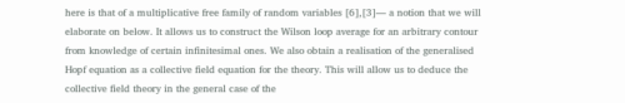here is that of a multiplicative free family of random variables [6],[3]— a notion that we will elaborate on below. It allows us to construct the Wilson loop average for an arbitrary contour from knowledge of certain infinitesimal ones. We also obtain a realisation of the generalised Hopf equation as a collective field equation for the theory. This will allow us to deduce the collective field theory in the general case of the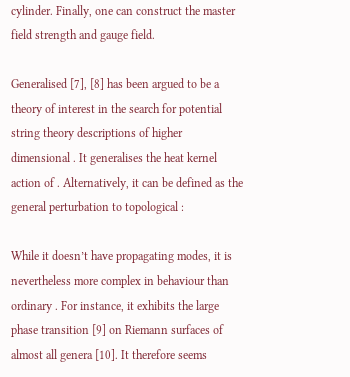cylinder. Finally, one can construct the master field strength and gauge field.

Generalised [7], [8] has been argued to be a theory of interest in the search for potential string theory descriptions of higher dimensional . It generalises the heat kernel action of . Alternatively, it can be defined as the general perturbation to topological :

While it doesn’t have propagating modes, it is nevertheless more complex in behaviour than ordinary . For instance, it exhibits the large phase transition [9] on Riemann surfaces of almost all genera [10]. It therefore seems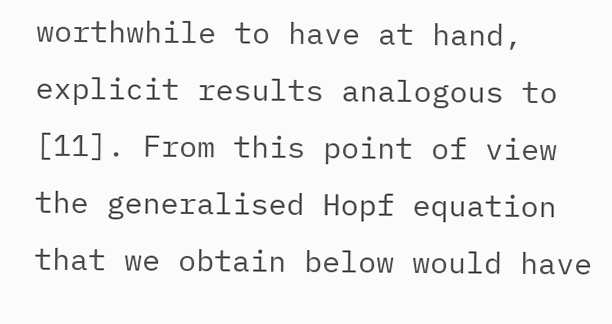worthwhile to have at hand, explicit results analogous to [11]. From this point of view the generalised Hopf equation that we obtain below would have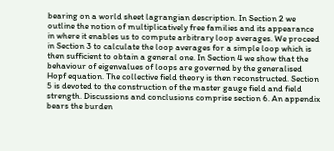bearing on a world sheet lagrangian description. In Section 2 we outline the notion of multiplicatively free families and its appearance in where it enables us to compute arbitrary loop averages. We proceed in Section 3 to calculate the loop averages for a simple loop which is then sufficient to obtain a general one. In Section 4 we show that the behaviour of eigenvalues of loops are governed by the generalised Hopf equation. The collective field theory is then reconstructed. Section 5 is devoted to the construction of the master gauge field and field strength. Discussions and conclusions comprise section 6. An appendix bears the burden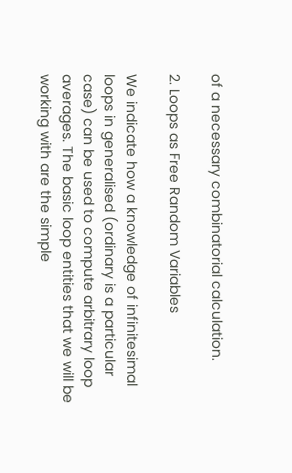of a necessary combinatorial calculation.

2. Loops as Free Random Variables

We indicate how a knowledge of infinitesimal loops in generalised (ordinary is a particular case) can be used to compute arbitrary loop averages. The basic loop entities that we will be working with are the simple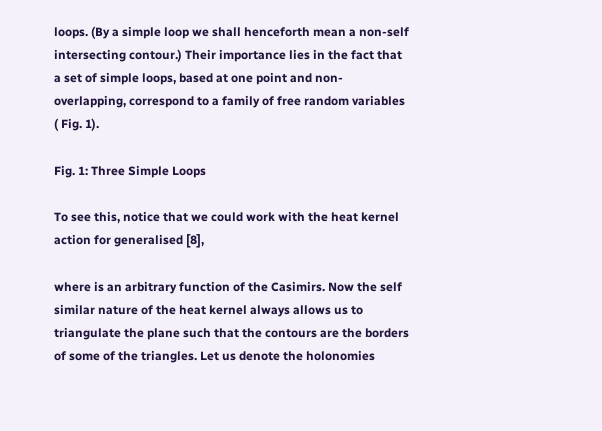loops. (By a simple loop we shall henceforth mean a non-self intersecting contour.) Their importance lies in the fact that a set of simple loops, based at one point and non-overlapping, correspond to a family of free random variables ( Fig. 1).

Fig. 1: Three Simple Loops

To see this, notice that we could work with the heat kernel action for generalised [8],

where is an arbitrary function of the Casimirs. Now the self similar nature of the heat kernel always allows us to triangulate the plane such that the contours are the borders of some of the triangles. Let us denote the holonomies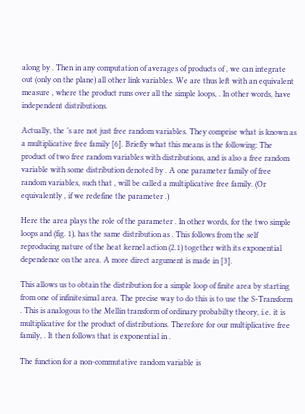along by . Then in any computation of averages of products of , we can integrate out (only on the plane) all other link variables. We are thus left with an equivalent measure , where the product runs over all the simple loops, . In other words, have independent distributions.

Actually, the ’s are not just free random variables. They comprise what is known as a multiplicative free family [6]. Briefly what this means is the following: The product of two free random variables with distributions, and is also a free random variable with some distribution denoted by . A one parameter family of free random variables, such that , will be called a multiplicative free family. (Or equivalently , if we redefine the parameter .)

Here the area plays the role of the parameter . In other words, for the two simple loops and (fig. 1), has the same distribution as . This follows from the self reproducing nature of the heat kernel action (2.1) together with its exponential dependence on the area. A more direct argument is made in [3].

This allows us to obtain the distribution for a simple loop of finite area by starting from one of infinitesimal area. The precise way to do this is to use the S-Transform . This is analogous to the Mellin transform of ordinary probabilty theory, i.e. it is multiplicative for the product of distributions. Therefore for our multiplicative free family, . It then follows that is exponential in .

The function for a non-commutative random variable is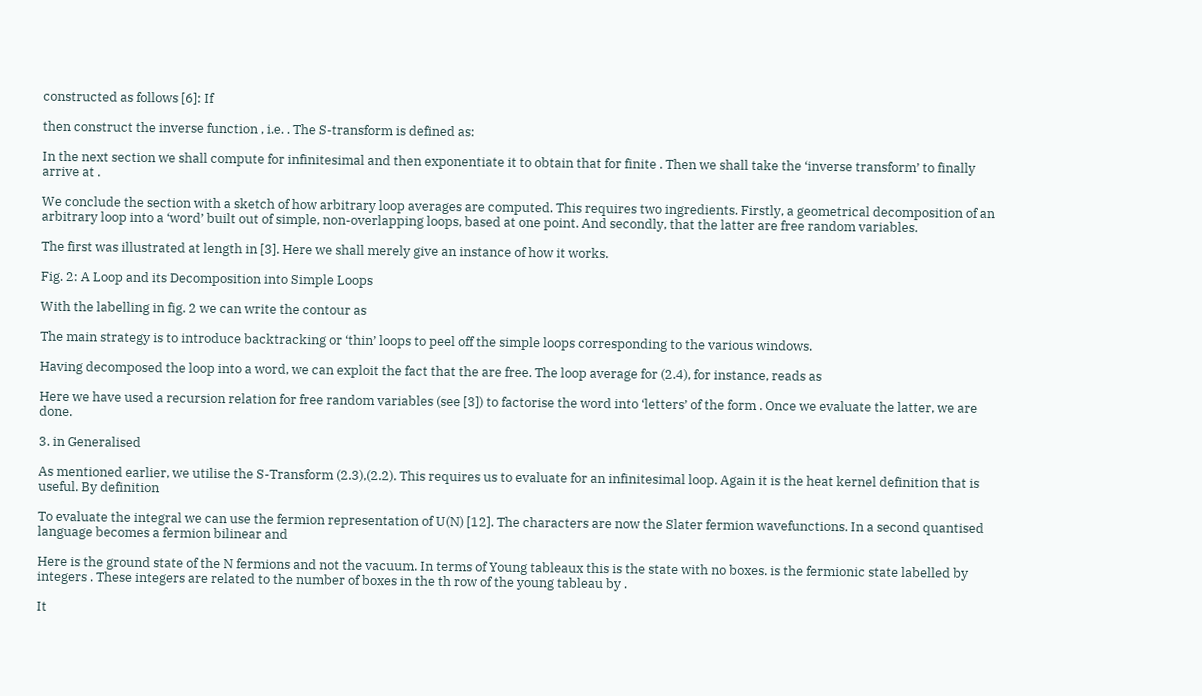constructed as follows [6]: If

then construct the inverse function , i.e. . The S-transform is defined as:

In the next section we shall compute for infinitesimal and then exponentiate it to obtain that for finite . Then we shall take the ‘inverse transform’ to finally arrive at .

We conclude the section with a sketch of how arbitrary loop averages are computed. This requires two ingredients. Firstly, a geometrical decomposition of an arbitrary loop into a ‘word’ built out of simple, non-overlapping loops, based at one point. And secondly, that the latter are free random variables.

The first was illustrated at length in [3]. Here we shall merely give an instance of how it works.

Fig. 2: A Loop and its Decomposition into Simple Loops

With the labelling in fig. 2 we can write the contour as

The main strategy is to introduce backtracking or ‘thin’ loops to peel off the simple loops corresponding to the various windows.

Having decomposed the loop into a word, we can exploit the fact that the are free. The loop average for (2.4), for instance, reads as

Here we have used a recursion relation for free random variables (see [3]) to factorise the word into ‘letters’ of the form . Once we evaluate the latter, we are done.

3. in Generalised

As mentioned earlier, we utilise the S-Transform (2.3),(2.2). This requires us to evaluate for an infinitesimal loop. Again it is the heat kernel definition that is useful. By definition

To evaluate the integral we can use the fermion representation of U(N) [12]. The characters are now the Slater fermion wavefunctions. In a second quantised language becomes a fermion bilinear and

Here is the ground state of the N fermions and not the vacuum. In terms of Young tableaux this is the state with no boxes. is the fermionic state labelled by integers . These integers are related to the number of boxes in the th row of the young tableau by .

It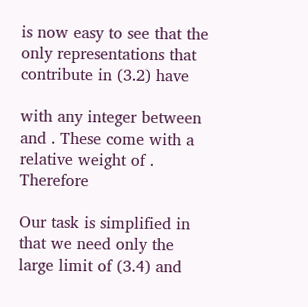is now easy to see that the only representations that contribute in (3.2) have

with any integer between and . These come with a relative weight of . Therefore

Our task is simplified in that we need only the large limit of (3.4) and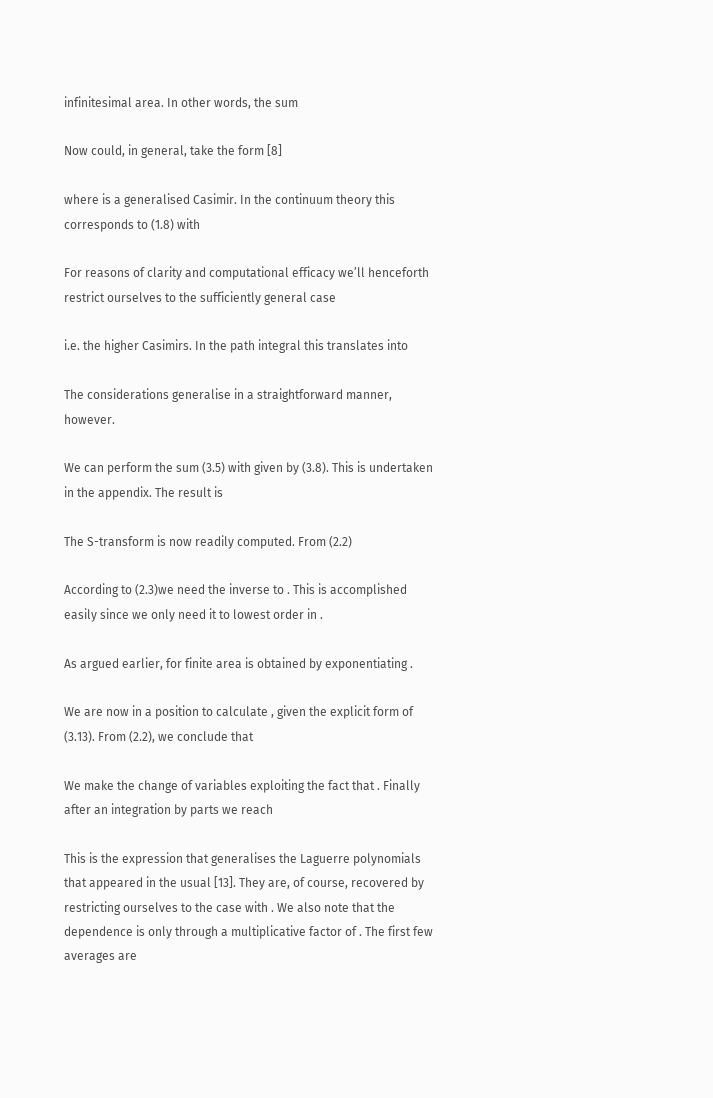infinitesimal area. In other words, the sum

Now could, in general, take the form [8]

where is a generalised Casimir. In the continuum theory this corresponds to (1.8) with

For reasons of clarity and computational efficacy we’ll henceforth restrict ourselves to the sufficiently general case

i.e. the higher Casimirs. In the path integral this translates into

The considerations generalise in a straightforward manner, however.

We can perform the sum (3.5) with given by (3.8). This is undertaken in the appendix. The result is

The S-transform is now readily computed. From (2.2)

According to (2.3)we need the inverse to . This is accomplished easily since we only need it to lowest order in .

As argued earlier, for finite area is obtained by exponentiating .

We are now in a position to calculate , given the explicit form of (3.13). From (2.2), we conclude that

We make the change of variables exploiting the fact that . Finally after an integration by parts we reach

This is the expression that generalises the Laguerre polynomials that appeared in the usual [13]. They are, of course, recovered by restricting ourselves to the case with . We also note that the dependence is only through a multiplicative factor of . The first few averages are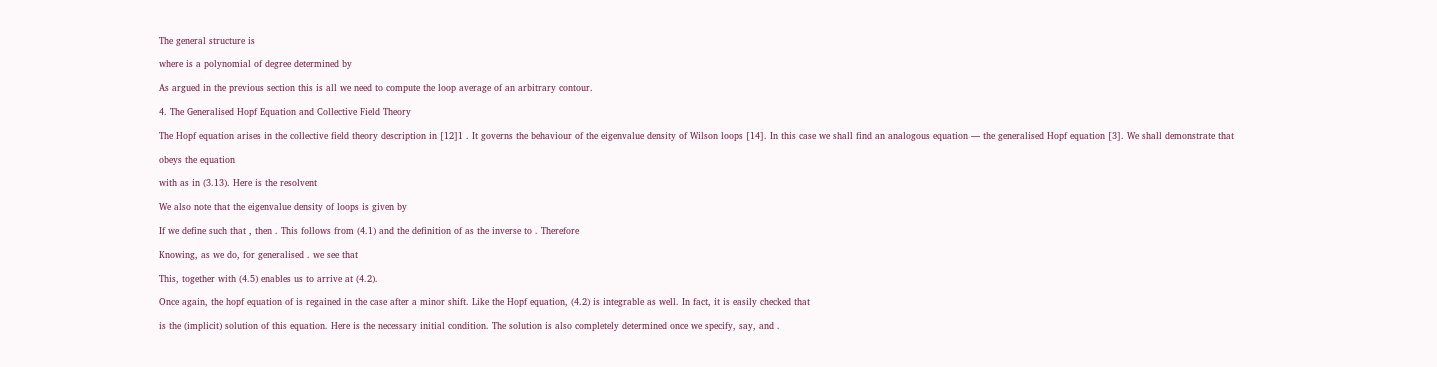The general structure is

where is a polynomial of degree determined by

As argued in the previous section this is all we need to compute the loop average of an arbitrary contour.

4. The Generalised Hopf Equation and Collective Field Theory

The Hopf equation arises in the collective field theory description in [12]1 . It governs the behaviour of the eigenvalue density of Wilson loops [14]. In this case we shall find an analogous equation — the generalised Hopf equation [3]. We shall demonstrate that

obeys the equation

with as in (3.13). Here is the resolvent

We also note that the eigenvalue density of loops is given by

If we define such that , then . This follows from (4.1) and the definition of as the inverse to . Therefore

Knowing, as we do, for generalised . we see that

This, together with (4.5) enables us to arrive at (4.2).

Once again, the hopf equation of is regained in the case after a minor shift. Like the Hopf equation, (4.2) is integrable as well. In fact, it is easily checked that

is the (implicit) solution of this equation. Here is the necessary initial condition. The solution is also completely determined once we specify, say, and .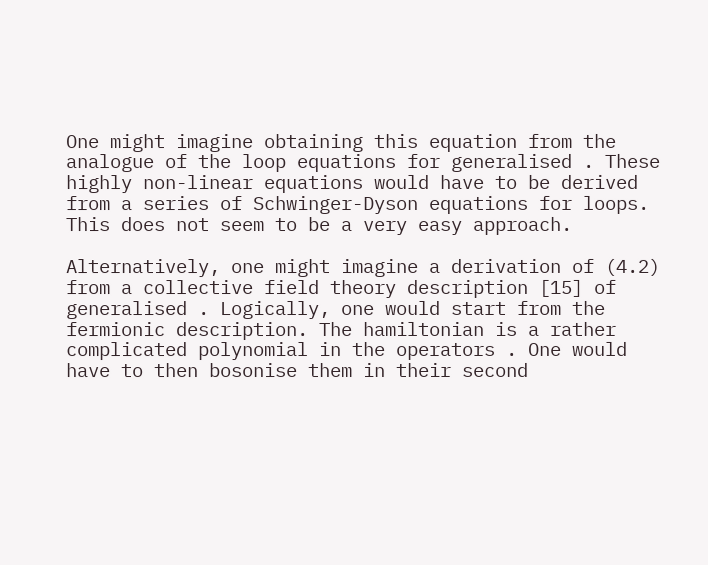One might imagine obtaining this equation from the analogue of the loop equations for generalised . These highly non-linear equations would have to be derived from a series of Schwinger-Dyson equations for loops. This does not seem to be a very easy approach.

Alternatively, one might imagine a derivation of (4.2) from a collective field theory description [15] of generalised . Logically, one would start from the fermionic description. The hamiltonian is a rather complicated polynomial in the operators . One would have to then bosonise them in their second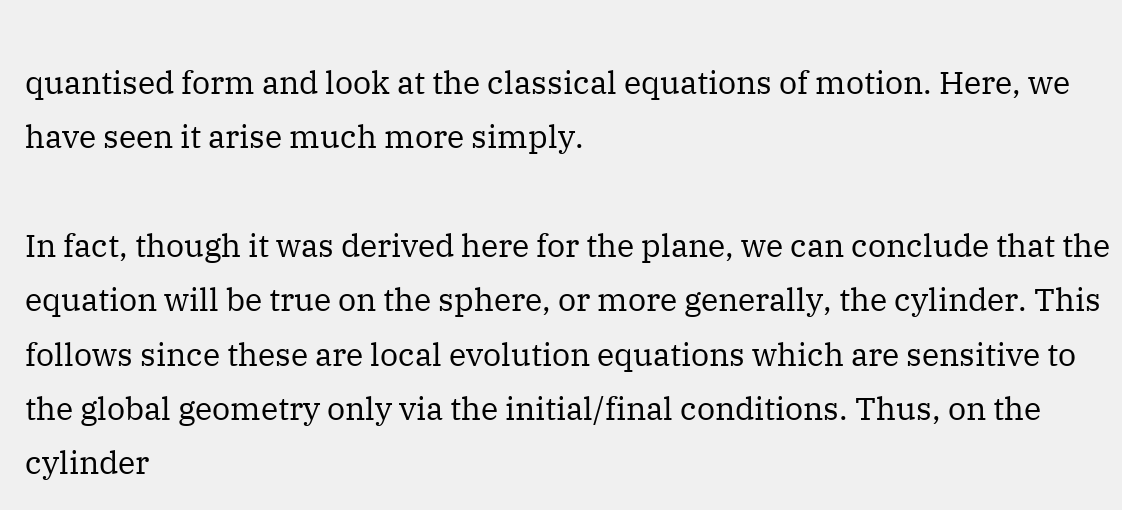quantised form and look at the classical equations of motion. Here, we have seen it arise much more simply.

In fact, though it was derived here for the plane, we can conclude that the equation will be true on the sphere, or more generally, the cylinder. This follows since these are local evolution equations which are sensitive to the global geometry only via the initial/final conditions. Thus, on the cylinder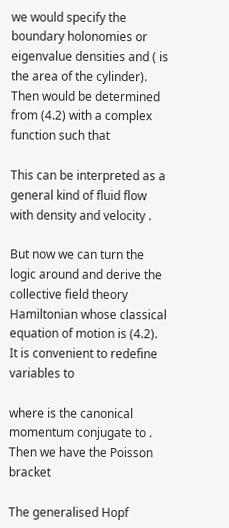we would specify the boundary holonomies or eigenvalue densities and ( is the area of the cylinder). Then would be determined from (4.2) with a complex function such that

This can be interpreted as a general kind of fluid flow with density and velocity .

But now we can turn the logic around and derive the collective field theory Hamiltonian whose classical equation of motion is (4.2). It is convenient to redefine variables to

where is the canonical momentum conjugate to . Then we have the Poisson bracket

The generalised Hopf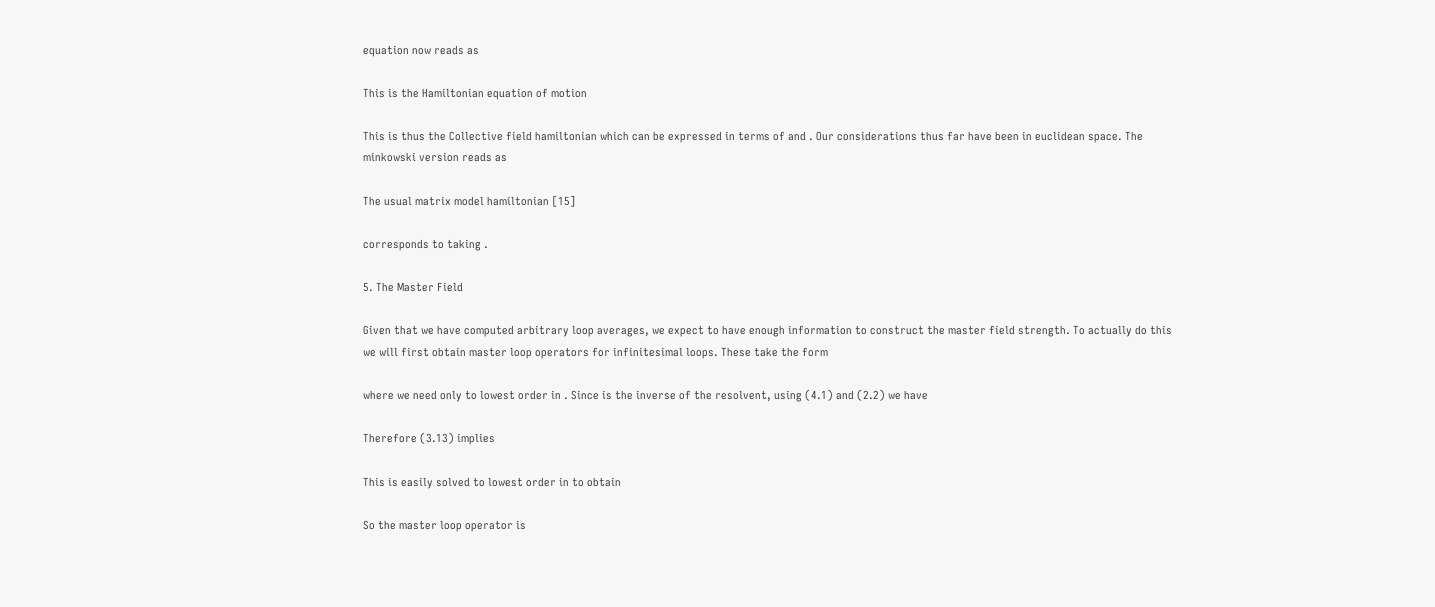equation now reads as

This is the Hamiltonian equation of motion

This is thus the Collective field hamiltonian which can be expressed in terms of and . Our considerations thus far have been in euclidean space. The minkowski version reads as

The usual matrix model hamiltonian [15]

corresponds to taking .

5. The Master Field

Given that we have computed arbitrary loop averages, we expect to have enough information to construct the master field strength. To actually do this we will first obtain master loop operators for infinitesimal loops. These take the form

where we need only to lowest order in . Since is the inverse of the resolvent, using (4.1) and (2.2) we have

Therefore (3.13) implies

This is easily solved to lowest order in to obtain

So the master loop operator is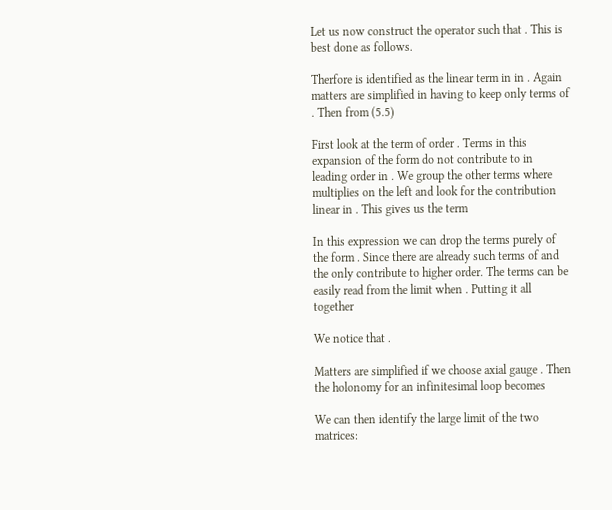Let us now construct the operator such that . This is best done as follows.

Therfore is identified as the linear term in in . Again matters are simplified in having to keep only terms of . Then from (5.5)

First look at the term of order . Terms in this expansion of the form do not contribute to in leading order in . We group the other terms where multiplies on the left and look for the contribution linear in . This gives us the term

In this expression we can drop the terms purely of the form . Since there are already such terms of and the only contribute to higher order. The terms can be easily read from the limit when . Putting it all together

We notice that .

Matters are simplified if we choose axial gauge . Then the holonomy for an infinitesimal loop becomes

We can then identify the large limit of the two matrices: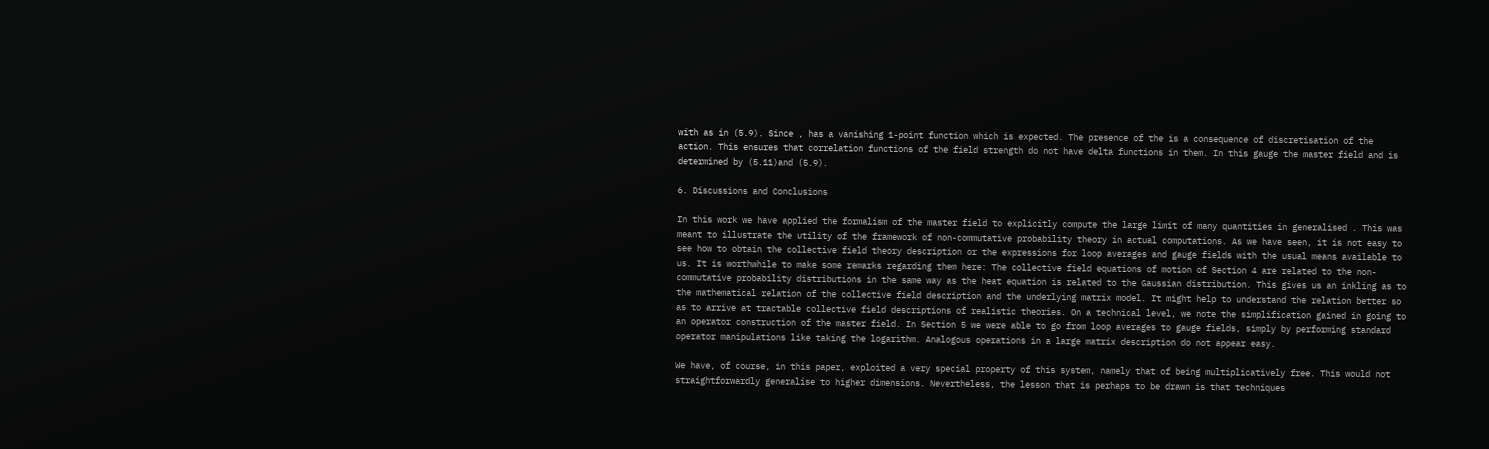with as in (5.9). Since , has a vanishing 1-point function which is expected. The presence of the is a consequence of discretisation of the action. This ensures that correlation functions of the field strength do not have delta functions in them. In this gauge the master field and is determined by (5.11)and (5.9).

6. Discussions and Conclusions

In this work we have applied the formalism of the master field to explicitly compute the large limit of many quantities in generalised . This was meant to illustrate the utility of the framework of non-commutative probability theory in actual computations. As we have seen, it is not easy to see how to obtain the collective field theory description or the expressions for loop averages and gauge fields with the usual means available to us. It is worthwhile to make some remarks regarding them here: The collective field equations of motion of Section 4 are related to the non-commutative probability distributions in the same way as the heat equation is related to the Gaussian distribution. This gives us an inkling as to the mathematical relation of the collective field description and the underlying matrix model. It might help to understand the relation better so as to arrive at tractable collective field descriptions of realistic theories. On a technical level, we note the simplification gained in going to an operator construction of the master field. In Section 5 we were able to go from loop averages to gauge fields, simply by performing standard operator manipulations like taking the logarithm. Analogous operations in a large matrix description do not appear easy.

We have, of course, in this paper, exploited a very special property of this system, namely that of being multiplicatively free. This would not straightforwardly generalise to higher dimensions. Nevertheless, the lesson that is perhaps to be drawn is that techniques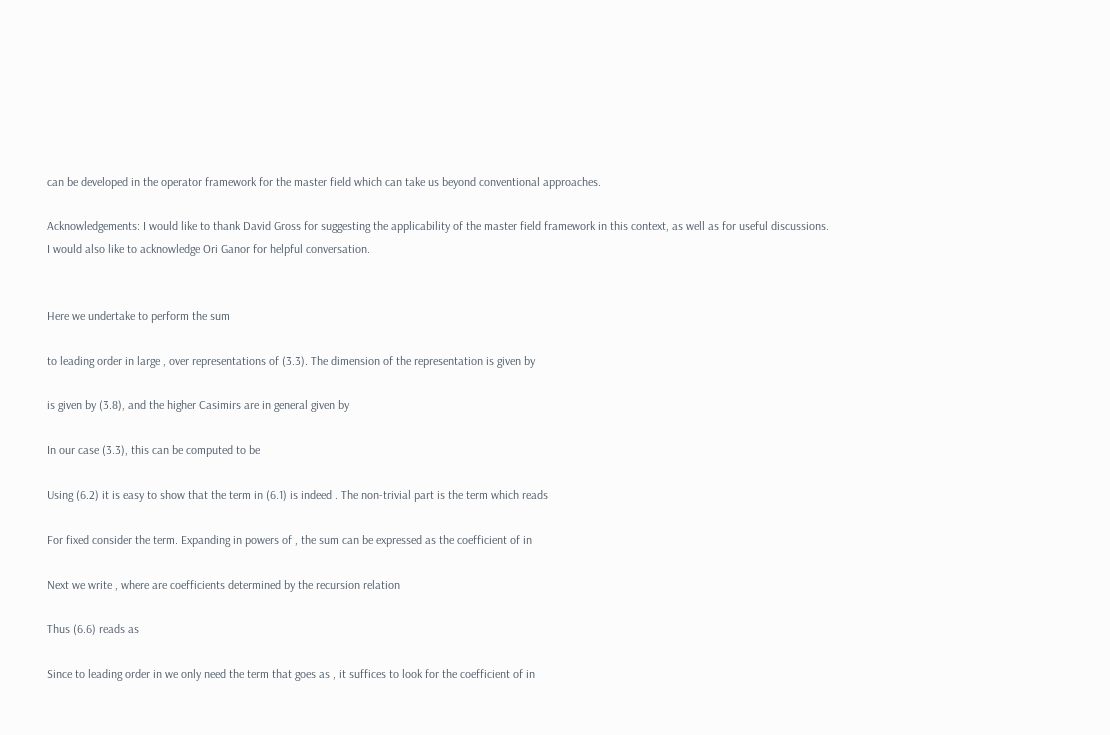can be developed in the operator framework for the master field which can take us beyond conventional approaches.

Acknowledgements: I would like to thank David Gross for suggesting the applicability of the master field framework in this context, as well as for useful discussions. I would also like to acknowledge Ori Ganor for helpful conversation.


Here we undertake to perform the sum

to leading order in large , over representations of (3.3). The dimension of the representation is given by

is given by (3.8), and the higher Casimirs are in general given by

In our case (3.3), this can be computed to be

Using (6.2) it is easy to show that the term in (6.1) is indeed . The non-trivial part is the term which reads

For fixed consider the term. Expanding in powers of , the sum can be expressed as the coefficient of in

Next we write , where are coefficients determined by the recursion relation

Thus (6.6) reads as

Since to leading order in we only need the term that goes as , it suffices to look for the coefficient of in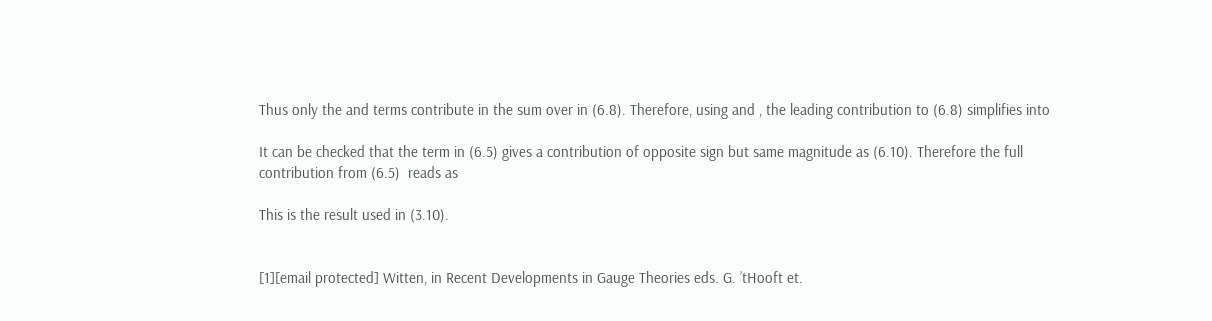Thus only the and terms contribute in the sum over in (6.8). Therefore, using and , the leading contribution to (6.8) simplifies into

It can be checked that the term in (6.5) gives a contribution of opposite sign but same magnitude as (6.10). Therefore the full contribution from (6.5)  reads as

This is the result used in (3.10).


[1][email protected] Witten, in Recent Developments in Gauge Theories eds. G. ’tHooft et.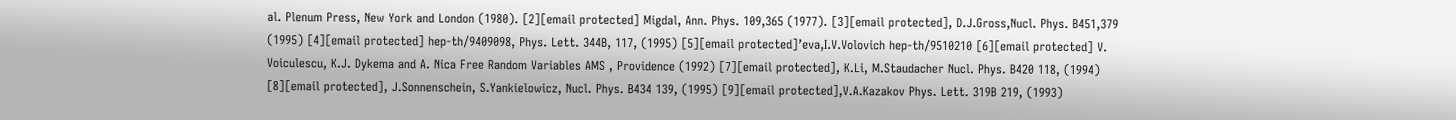al. Plenum Press, New York and London (1980). [2][email protected] Migdal, Ann. Phys. 109,365 (1977). [3][email protected], D.J.Gross,Nucl. Phys. B451,379 (1995) [4][email protected] hep-th/9409098, Phys. Lett. 344B, 117, (1995) [5][email protected]’eva,I.V.Volovich hep-th/9510210 [6][email protected] V. Voiculescu, K.J. Dykema and A. Nica Free Random Variables AMS , Providence (1992) [7][email protected], K.Li, M.Staudacher Nucl. Phys. B420 118, (1994) [8][email protected], J.Sonnenschein, S.Yankielowicz, Nucl. Phys. B434 139, (1995) [9][email protected],V.A.Kazakov Phys. Lett. 319B 219, (1993)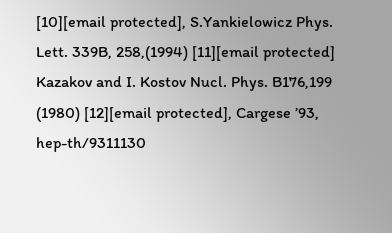[10][email protected], S.Yankielowicz Phys. Lett. 339B, 258,(1994) [11][email protected] Kazakov and I. Kostov Nucl. Phys. B176,199 (1980) [12][email protected], Cargese ’93, hep-th/9311130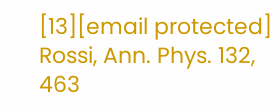[13][email protected] Rossi, Ann. Phys. 132, 463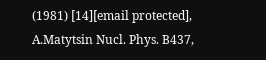(1981) [14][email protected], A.Matytsin Nucl. Phys. B437,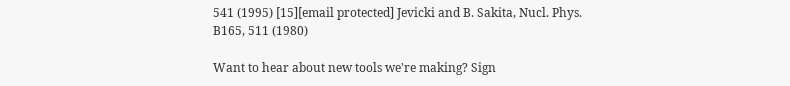541 (1995) [15][email protected] Jevicki and B. Sakita, Nucl. Phys. B165, 511 (1980)

Want to hear about new tools we're making? Sign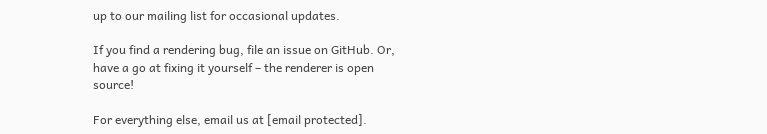up to our mailing list for occasional updates.

If you find a rendering bug, file an issue on GitHub. Or, have a go at fixing it yourself – the renderer is open source!

For everything else, email us at [email protected].